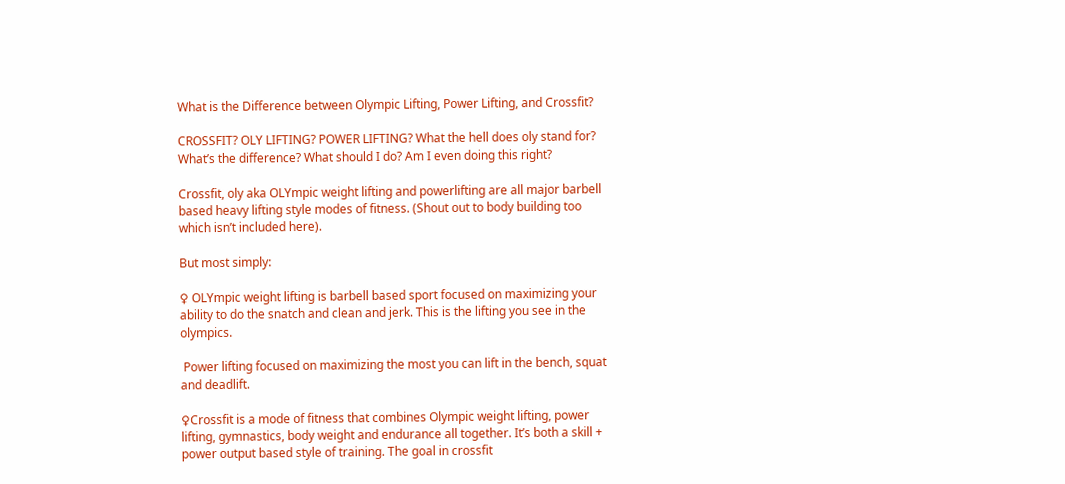What is the Difference between Olympic Lifting, Power Lifting, and Crossfit?

CROSSFIT? OLY LIFTING? POWER LIFTING? What the hell does oly stand for? What’s the difference? What should I do? Am I even doing this right?

Crossfit, oly aka OLYmpic weight lifting and powerlifting are all major barbell based heavy lifting style modes of fitness. (Shout out to body building too which isn’t included here).

But most simply:

♀ OLYmpic weight lifting is barbell based sport focused on maximizing your ability to do the snatch and clean and jerk. This is the lifting you see in the olympics.

 Power lifting focused on maximizing the most you can lift in the bench, squat and deadlift.

♀Crossfit is a mode of fitness that combines Olympic weight lifting, power lifting, gymnastics, body weight and endurance all together. It’s both a skill + power output based style of training. The goal in crossfit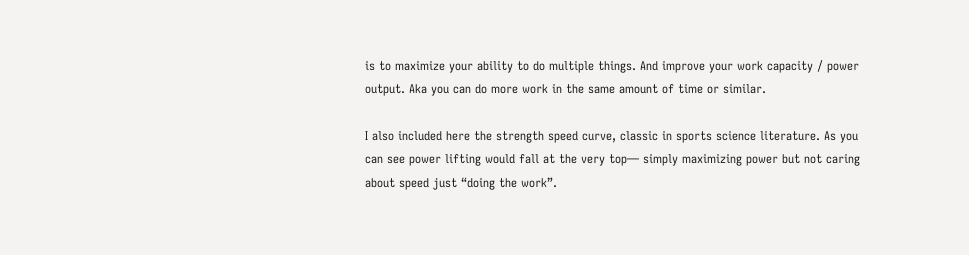is to maximize your ability to do multiple things. And improve your work capacity / power output. Aka you can do more work in the same amount of time or similar.

I also included here the strength speed curve, classic in sports science literature. As you can see power lifting would fall at the very top— simply maximizing power but not caring about speed just “doing the work”.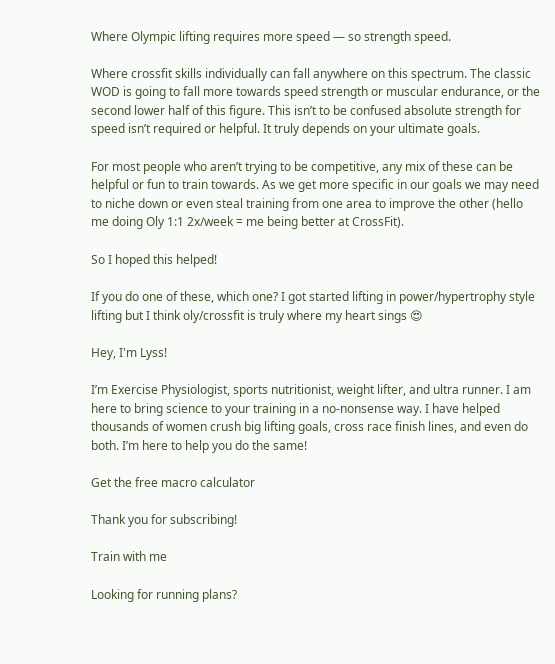Where Olympic lifting requires more speed — so strength speed.

Where crossfit skills individually can fall anywhere on this spectrum. The classic WOD is going to fall more towards speed strength or muscular endurance, or the second lower half of this figure. This isn’t to be confused absolute strength for speed isn’t required or helpful. It truly depends on your ultimate goals.

For most people who aren’t trying to be competitive, any mix of these can be helpful or fun to train towards. As we get more specific in our goals we may need to niche down or even steal training from one area to improve the other (hello  me doing Oly 1:1 2x/week = me being better at CrossFit).

So I hoped this helped!

If you do one of these, which one? I got started lifting in power/hypertrophy style lifting but I think oly/crossfit is truly where my heart sings 😍

Hey, I'm Lyss!

I’m Exercise Physiologist, sports nutritionist, weight lifter, and ultra runner. I am here to bring science to your training in a no-nonsense way. I have helped thousands of women crush big lifting goals, cross race finish lines, and even do both. I’m here to help you do the same!

Get the free macro calculator

Thank you for subscribing!

Train with me

Looking for running plans?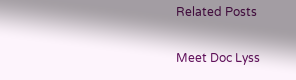Related Posts

Meet Doc Lyss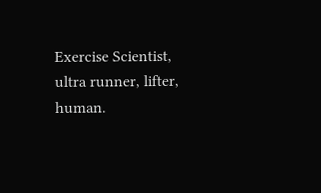Exercise Scientist, ultra runner, lifter, human.